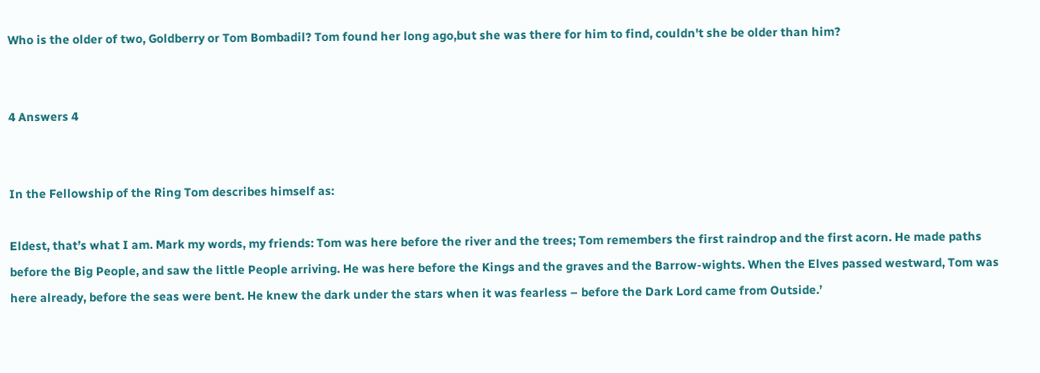Who is the older of two, Goldberry or Tom Bombadil? Tom found her long ago,but she was there for him to find, couldn't she be older than him?


4 Answers 4


In the Fellowship of the Ring Tom describes himself as:

Eldest, that’s what I am. Mark my words, my friends: Tom was here before the river and the trees; Tom remembers the first raindrop and the first acorn. He made paths before the Big People, and saw the little People arriving. He was here before the Kings and the graves and the Barrow-wights. When the Elves passed westward, Tom was here already, before the seas were bent. He knew the dark under the stars when it was fearless – before the Dark Lord came from Outside.’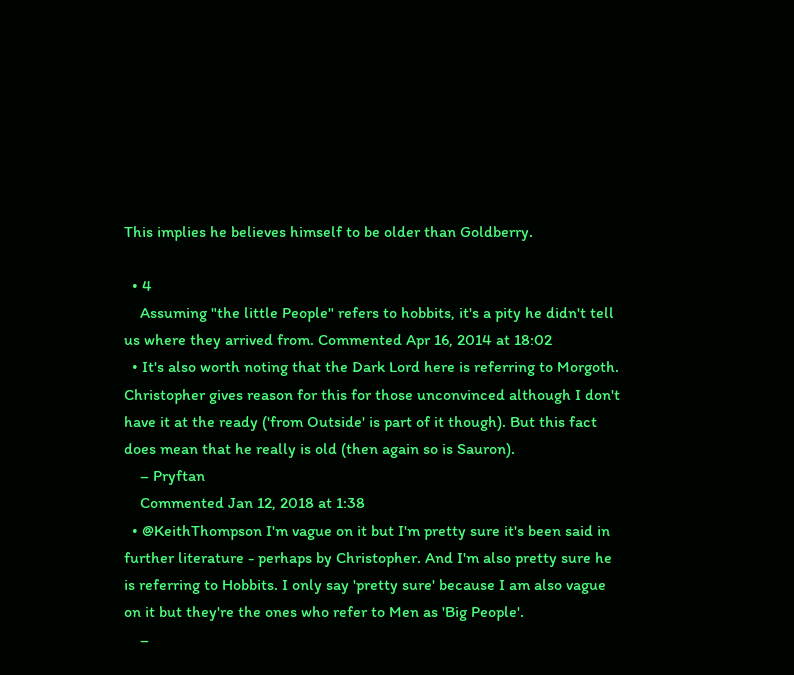This implies he believes himself to be older than Goldberry.

  • 4
    Assuming "the little People" refers to hobbits, it's a pity he didn't tell us where they arrived from. Commented Apr 16, 2014 at 18:02
  • It's also worth noting that the Dark Lord here is referring to Morgoth. Christopher gives reason for this for those unconvinced although I don't have it at the ready ('from Outside' is part of it though). But this fact does mean that he really is old (then again so is Sauron).
    – Pryftan
    Commented Jan 12, 2018 at 1:38
  • @KeithThompson I'm vague on it but I'm pretty sure it's been said in further literature - perhaps by Christopher. And I'm also pretty sure he is referring to Hobbits. I only say 'pretty sure' because I am also vague on it but they're the ones who refer to Men as 'Big People'.
    –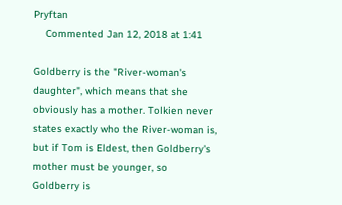Pryftan
    Commented Jan 12, 2018 at 1:41

Goldberry is the "River-woman's daughter", which means that she obviously has a mother. Tolkien never states exactly who the River-woman is, but if Tom is Eldest, then Goldberry's mother must be younger, so Goldberry is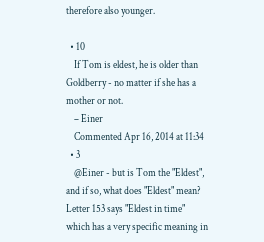therefore also younger.

  • 10
    If Tom is eldest, he is older than Goldberry - no matter if she has a mother or not.
    – Einer
    Commented Apr 16, 2014 at 11:34
  • 3
    @Einer - but is Tom the "Eldest", and if so, what does "Eldest" mean? Letter 153 says "Eldest in time" which has a very specific meaning in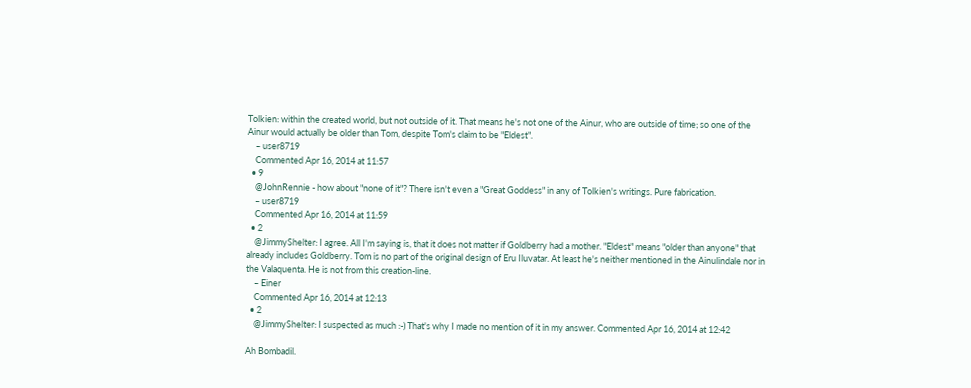Tolkien: within the created world, but not outside of it. That means he's not one of the Ainur, who are outside of time; so one of the Ainur would actually be older than Tom, despite Tom's claim to be "Eldest".
    – user8719
    Commented Apr 16, 2014 at 11:57
  • 9
    @JohnRennie - how about "none of it"? There isn't even a "Great Goddess" in any of Tolkien's writings. Pure fabrication.
    – user8719
    Commented Apr 16, 2014 at 11:59
  • 2
    @JimmyShelter: I agree. All I'm saying is, that it does not matter if Goldberry had a mother. "Eldest" means "older than anyone" that already includes Goldberry. Tom is no part of the original design of Eru Iluvatar. At least he's neither mentioned in the Ainulindale nor in the Valaquenta. He is not from this creation-line.
    – Einer
    Commented Apr 16, 2014 at 12:13
  • 2
    @JimmyShelter: I suspected as much :-) That's why I made no mention of it in my answer. Commented Apr 16, 2014 at 12:42

Ah Bombadil.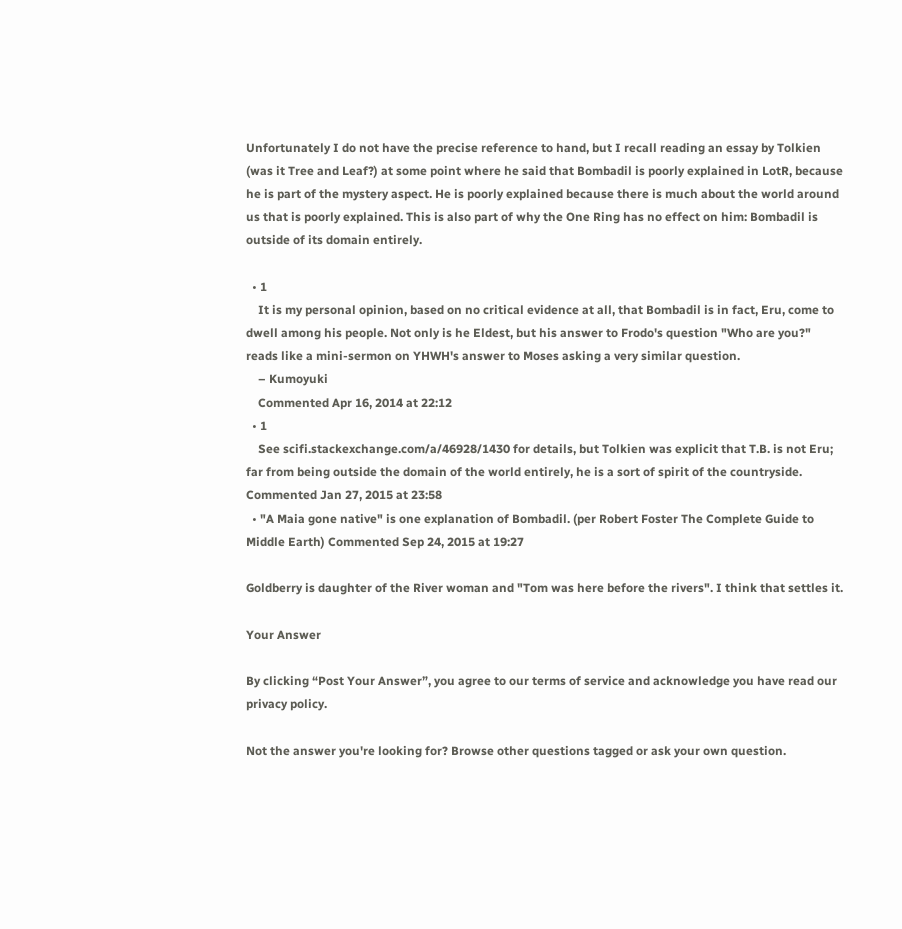Unfortunately I do not have the precise reference to hand, but I recall reading an essay by Tolkien (was it Tree and Leaf?) at some point where he said that Bombadil is poorly explained in LotR, because he is part of the mystery aspect. He is poorly explained because there is much about the world around us that is poorly explained. This is also part of why the One Ring has no effect on him: Bombadil is outside of its domain entirely.

  • 1
    It is my personal opinion, based on no critical evidence at all, that Bombadil is in fact, Eru, come to dwell among his people. Not only is he Eldest, but his answer to Frodo's question "Who are you?" reads like a mini-sermon on YHWH's answer to Moses asking a very similar question.
    – Kumoyuki
    Commented Apr 16, 2014 at 22:12
  • 1
    See scifi.stackexchange.com/a/46928/1430 for details, but Tolkien was explicit that T.B. is not Eru; far from being outside the domain of the world entirely, he is a sort of spirit of the countryside. Commented Jan 27, 2015 at 23:58
  • "A Maia gone native" is one explanation of Bombadil. (per Robert Foster The Complete Guide to Middle Earth) Commented Sep 24, 2015 at 19:27

Goldberry is daughter of the River woman and "Tom was here before the rivers". I think that settles it.

Your Answer

By clicking “Post Your Answer”, you agree to our terms of service and acknowledge you have read our privacy policy.

Not the answer you're looking for? Browse other questions tagged or ask your own question.